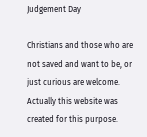Judgement Day

Christians and those who are not saved and want to be, or just curious are welcome. Actually this website was created for this purpose.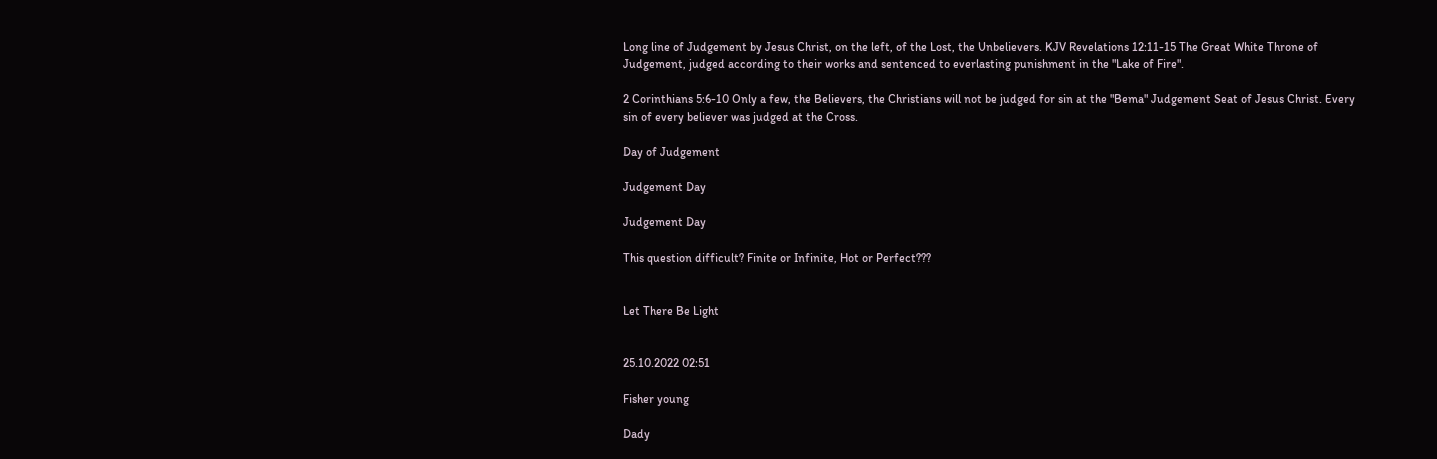Long line of Judgement by Jesus Christ, on the left, of the Lost, the Unbelievers. KJV Revelations 12:11-15 The Great White Throne of Judgement, judged according to their works and sentenced to everlasting punishment in the "Lake of Fire".

2 Corinthians 5:6-10 Only a few, the Believers, the Christians will not be judged for sin at the "Bema" Judgement Seat of Jesus Christ. Every sin of every believer was judged at the Cross.

Day of Judgement

Judgement Day

Judgement Day

This question difficult? Finite or Infinite, Hot or Perfect???


Let There Be Light


25.10.2022 02:51

Fisher young

Dady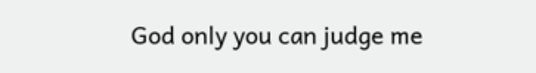God only you can judge me